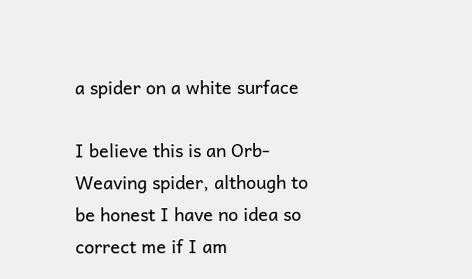a spider on a white surface

I believe this is an Orb-Weaving spider, although to be honest I have no idea so correct me if I am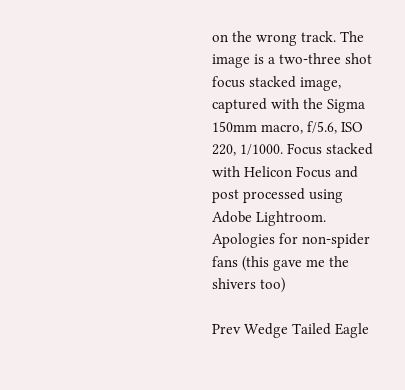on the wrong track. The image is a two-three shot focus stacked image, captured with the Sigma 150mm macro, f/5.6, ISO 220, 1/1000. Focus stacked with Helicon Focus and post processed using Adobe Lightroom. Apologies for non-spider fans (this gave me the shivers too)

Prev Wedge Tailed Eagle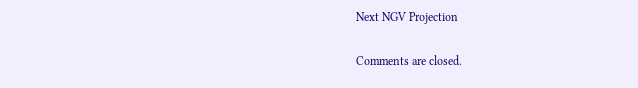Next NGV Projection

Comments are closed.